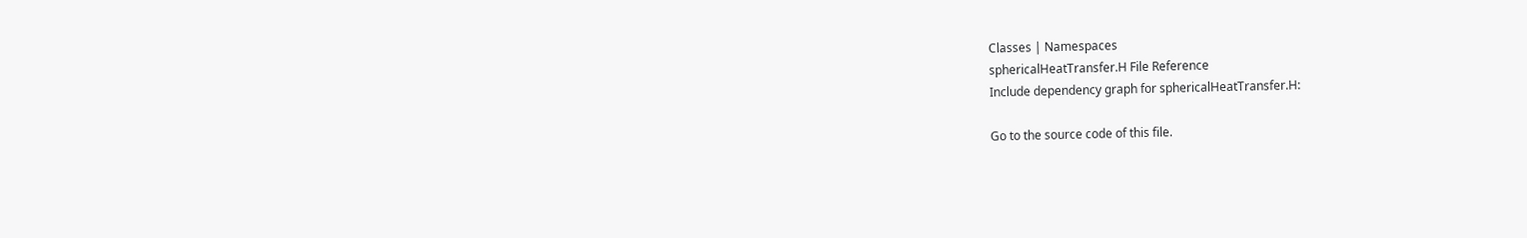Classes | Namespaces
sphericalHeatTransfer.H File Reference
Include dependency graph for sphericalHeatTransfer.H:

Go to the source code of this file.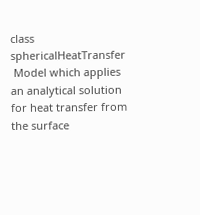class  sphericalHeatTransfer
 Model which applies an analytical solution for heat transfer from the surface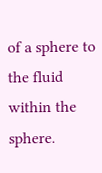of a sphere to the fluid within the sphere.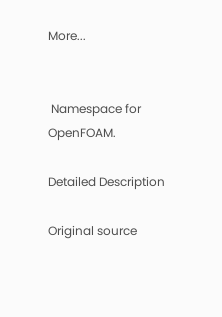More...


 Namespace for OpenFOAM.

Detailed Description

Original source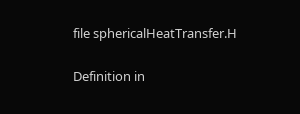file sphericalHeatTransfer.H

Definition in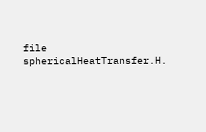file sphericalHeatTransfer.H.